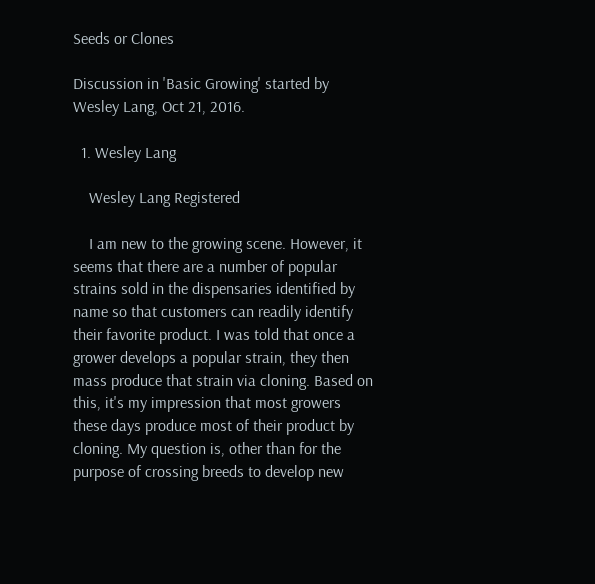Seeds or Clones

Discussion in 'Basic Growing' started by Wesley Lang, Oct 21, 2016.

  1. Wesley Lang

    Wesley Lang Registered

    I am new to the growing scene. However, it seems that there are a number of popular strains sold in the dispensaries identified by name so that customers can readily identify their favorite product. I was told that once a grower develops a popular strain, they then mass produce that strain via cloning. Based on this, it's my impression that most growers these days produce most of their product by cloning. My question is, other than for the purpose of crossing breeds to develop new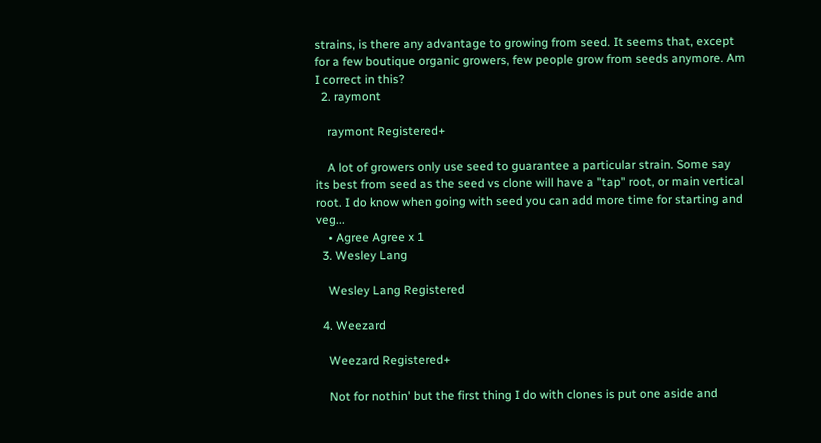strains, is there any advantage to growing from seed. It seems that, except for a few boutique organic growers, few people grow from seeds anymore. Am I correct in this?
  2. raymont

    raymont Registered+

    A lot of growers only use seed to guarantee a particular strain. Some say its best from seed as the seed vs clone will have a "tap" root, or main vertical root. I do know when going with seed you can add more time for starting and veg...
    • Agree Agree x 1
  3. Wesley Lang

    Wesley Lang Registered

  4. Weezard

    Weezard Registered+

    Not for nothin' but the first thing I do with clones is put one aside and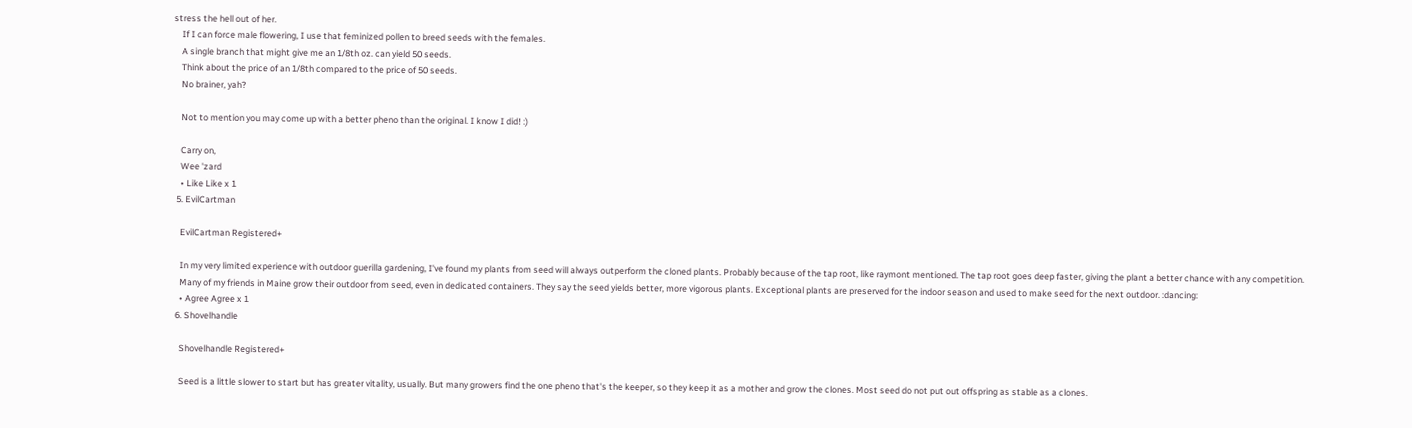stress the hell out of her.
    If I can force male flowering, I use that feminized pollen to breed seeds with the females.
    A single branch that might give me an 1/8th oz. can yield 50 seeds.
    Think about the price of an 1/8th compared to the price of 50 seeds.
    No brainer, yah?

    Not to mention you may come up with a better pheno than the original. I know I did! :)

    Carry on,
    Wee 'zard
    • Like Like x 1
  5. EvilCartman

    EvilCartman Registered+

    In my very limited experience with outdoor guerilla gardening, I've found my plants from seed will always outperform the cloned plants. Probably because of the tap root, like raymont mentioned. The tap root goes deep faster, giving the plant a better chance with any competition.
    Many of my friends in Maine grow their outdoor from seed, even in dedicated containers. They say the seed yields better, more vigorous plants. Exceptional plants are preserved for the indoor season and used to make seed for the next outdoor. :dancing:
    • Agree Agree x 1
  6. Shovelhandle

    Shovelhandle Registered+

    Seed is a little slower to start but has greater vitality, usually. But many growers find the one pheno that's the keeper, so they keep it as a mother and grow the clones. Most seed do not put out offspring as stable as a clones.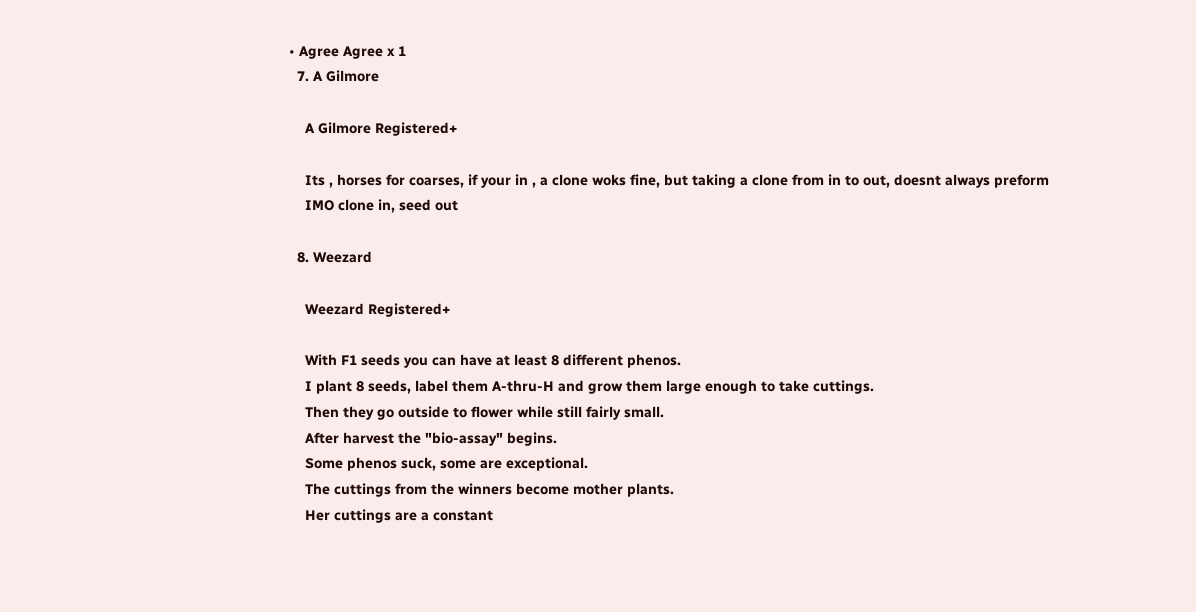• Agree Agree x 1
  7. A Gilmore

    A Gilmore Registered+

    Its , horses for coarses, if your in , a clone woks fine, but taking a clone from in to out, doesnt always preform
    IMO clone in, seed out

  8. Weezard

    Weezard Registered+

    With F1 seeds you can have at least 8 different phenos.
    I plant 8 seeds, label them A-thru-H and grow them large enough to take cuttings.
    Then they go outside to flower while still fairly small.
    After harvest the "bio-assay" begins.
    Some phenos suck, some are exceptional.
    The cuttings from the winners become mother plants.
    Her cuttings are a constant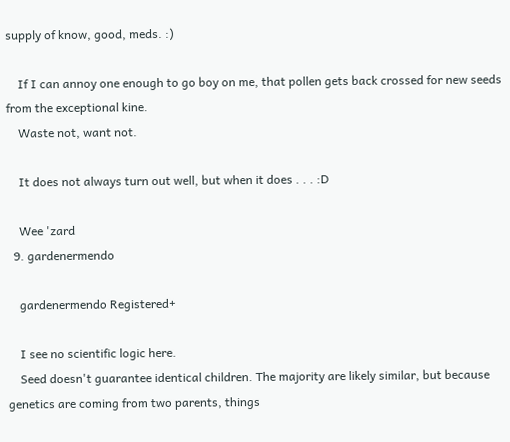supply of know, good, meds. :)

    If I can annoy one enough to go boy on me, that pollen gets back crossed for new seeds from the exceptional kine.
    Waste not, want not.

    It does not always turn out well, but when it does . . . :D

    Wee 'zard
  9. gardenermendo

    gardenermendo Registered+

    I see no scientific logic here.
    Seed doesn't guarantee identical children. The majority are likely similar, but because genetics are coming from two parents, things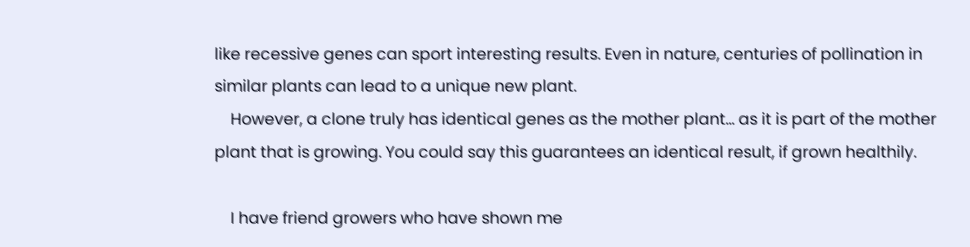like recessive genes can sport interesting results. Even in nature, centuries of pollination in similar plants can lead to a unique new plant.
    However, a clone truly has identical genes as the mother plant... as it is part of the mother plant that is growing. You could say this guarantees an identical result, if grown healthily.

    I have friend growers who have shown me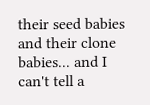their seed babies and their clone babies... and I can't tell a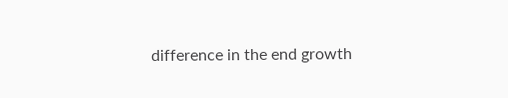difference in the end growth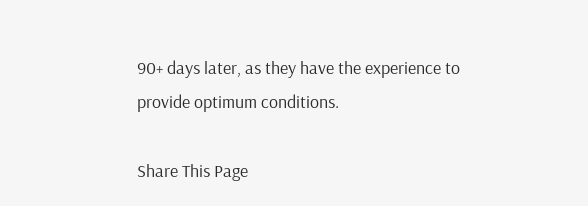90+ days later, as they have the experience to provide optimum conditions.

Share This Page